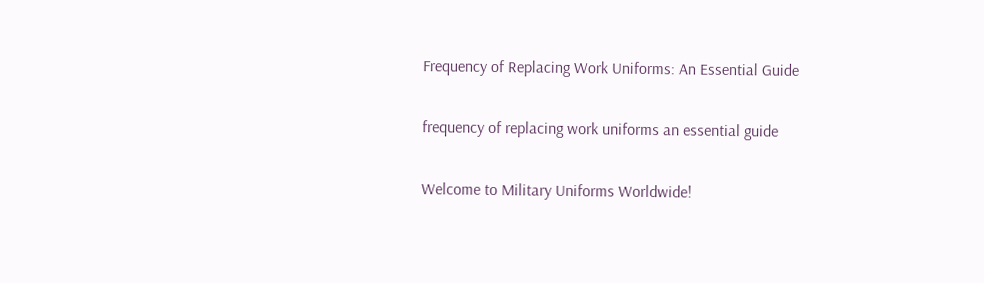Frequency of Replacing Work Uniforms: An Essential Guide

frequency of replacing work uniforms an essential guide

Welcome to Military Uniforms Worldwide!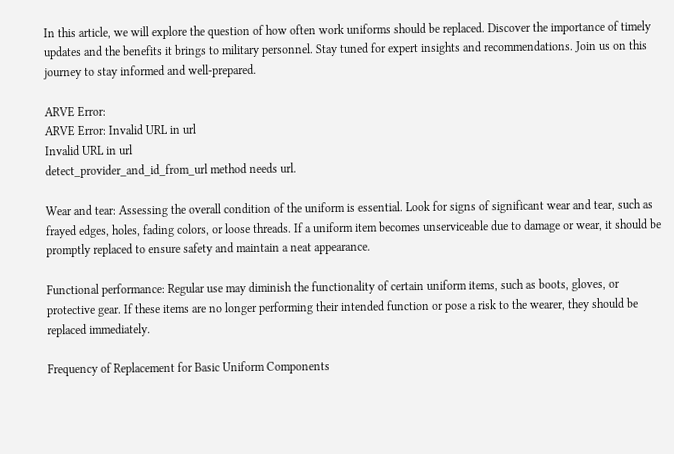In this article, we will explore the question of how often work uniforms should be replaced. Discover the importance of timely updates and the benefits it brings to military personnel. Stay tuned for expert insights and recommendations. Join us on this journey to stay informed and well-prepared.

ARVE Error:
ARVE Error: Invalid URL in url
Invalid URL in url
detect_provider_and_id_from_url method needs url.

Wear and tear: Assessing the overall condition of the uniform is essential. Look for signs of significant wear and tear, such as frayed edges, holes, fading colors, or loose threads. If a uniform item becomes unserviceable due to damage or wear, it should be promptly replaced to ensure safety and maintain a neat appearance.

Functional performance: Regular use may diminish the functionality of certain uniform items, such as boots, gloves, or protective gear. If these items are no longer performing their intended function or pose a risk to the wearer, they should be replaced immediately.

Frequency of Replacement for Basic Uniform Components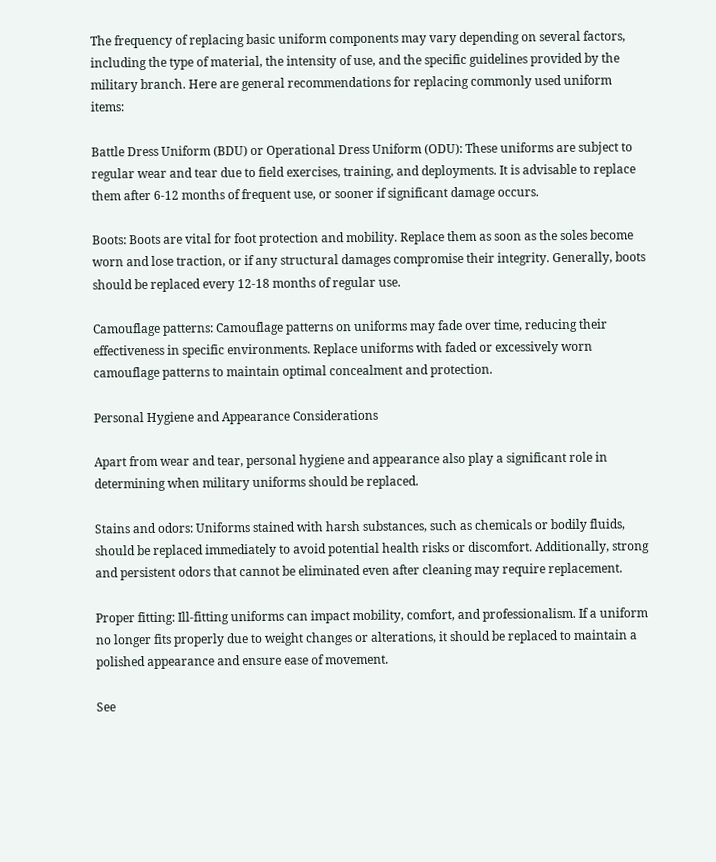The frequency of replacing basic uniform components may vary depending on several factors, including the type of material, the intensity of use, and the specific guidelines provided by the military branch. Here are general recommendations for replacing commonly used uniform items:

Battle Dress Uniform (BDU) or Operational Dress Uniform (ODU): These uniforms are subject to regular wear and tear due to field exercises, training, and deployments. It is advisable to replace them after 6-12 months of frequent use, or sooner if significant damage occurs.

Boots: Boots are vital for foot protection and mobility. Replace them as soon as the soles become worn and lose traction, or if any structural damages compromise their integrity. Generally, boots should be replaced every 12-18 months of regular use.

Camouflage patterns: Camouflage patterns on uniforms may fade over time, reducing their effectiveness in specific environments. Replace uniforms with faded or excessively worn camouflage patterns to maintain optimal concealment and protection.

Personal Hygiene and Appearance Considerations

Apart from wear and tear, personal hygiene and appearance also play a significant role in determining when military uniforms should be replaced.

Stains and odors: Uniforms stained with harsh substances, such as chemicals or bodily fluids, should be replaced immediately to avoid potential health risks or discomfort. Additionally, strong and persistent odors that cannot be eliminated even after cleaning may require replacement.

Proper fitting: Ill-fitting uniforms can impact mobility, comfort, and professionalism. If a uniform no longer fits properly due to weight changes or alterations, it should be replaced to maintain a polished appearance and ensure ease of movement.

See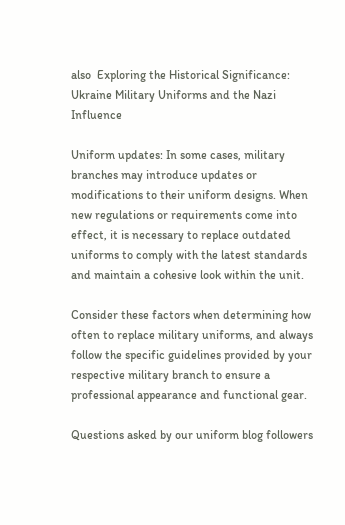also  Exploring the Historical Significance: Ukraine Military Uniforms and the Nazi Influence

Uniform updates: In some cases, military branches may introduce updates or modifications to their uniform designs. When new regulations or requirements come into effect, it is necessary to replace outdated uniforms to comply with the latest standards and maintain a cohesive look within the unit.

Consider these factors when determining how often to replace military uniforms, and always follow the specific guidelines provided by your respective military branch to ensure a professional appearance and functional gear.

Questions asked by our uniform blog followers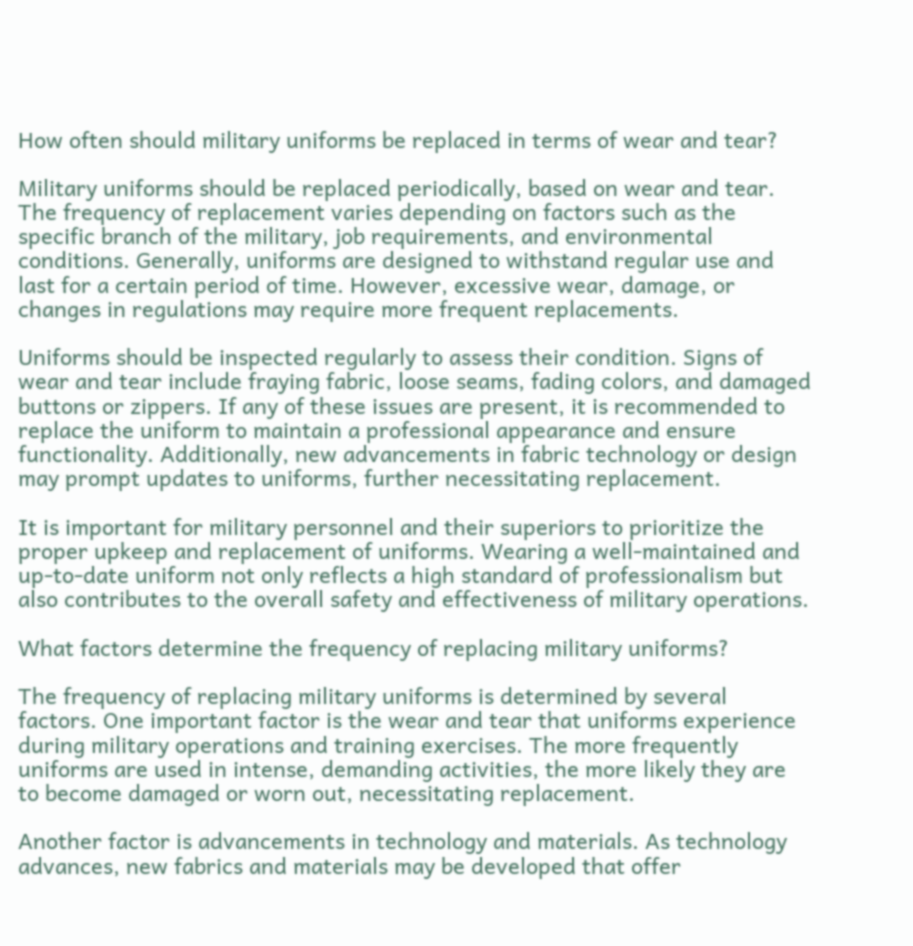How often should military uniforms be replaced in terms of wear and tear?

Military uniforms should be replaced periodically, based on wear and tear. The frequency of replacement varies depending on factors such as the specific branch of the military, job requirements, and environmental conditions. Generally, uniforms are designed to withstand regular use and last for a certain period of time. However, excessive wear, damage, or changes in regulations may require more frequent replacements.

Uniforms should be inspected regularly to assess their condition. Signs of wear and tear include fraying fabric, loose seams, fading colors, and damaged buttons or zippers. If any of these issues are present, it is recommended to replace the uniform to maintain a professional appearance and ensure functionality. Additionally, new advancements in fabric technology or design may prompt updates to uniforms, further necessitating replacement.

It is important for military personnel and their superiors to prioritize the proper upkeep and replacement of uniforms. Wearing a well-maintained and up-to-date uniform not only reflects a high standard of professionalism but also contributes to the overall safety and effectiveness of military operations.

What factors determine the frequency of replacing military uniforms?

The frequency of replacing military uniforms is determined by several factors. One important factor is the wear and tear that uniforms experience during military operations and training exercises. The more frequently uniforms are used in intense, demanding activities, the more likely they are to become damaged or worn out, necessitating replacement.

Another factor is advancements in technology and materials. As technology advances, new fabrics and materials may be developed that offer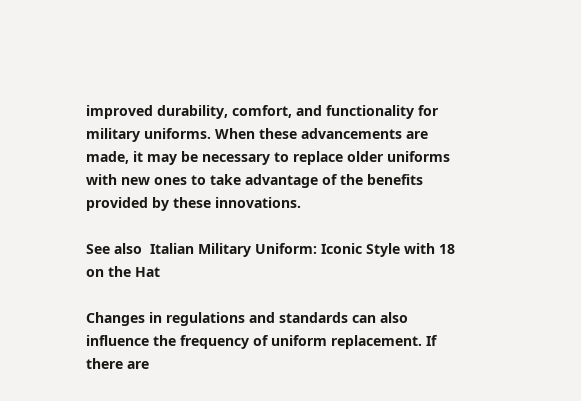improved durability, comfort, and functionality for military uniforms. When these advancements are made, it may be necessary to replace older uniforms with new ones to take advantage of the benefits provided by these innovations.

See also  Italian Military Uniform: Iconic Style with 18 on the Hat

Changes in regulations and standards can also influence the frequency of uniform replacement. If there are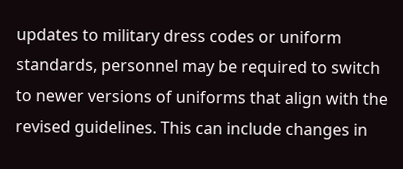updates to military dress codes or uniform standards, personnel may be required to switch to newer versions of uniforms that align with the revised guidelines. This can include changes in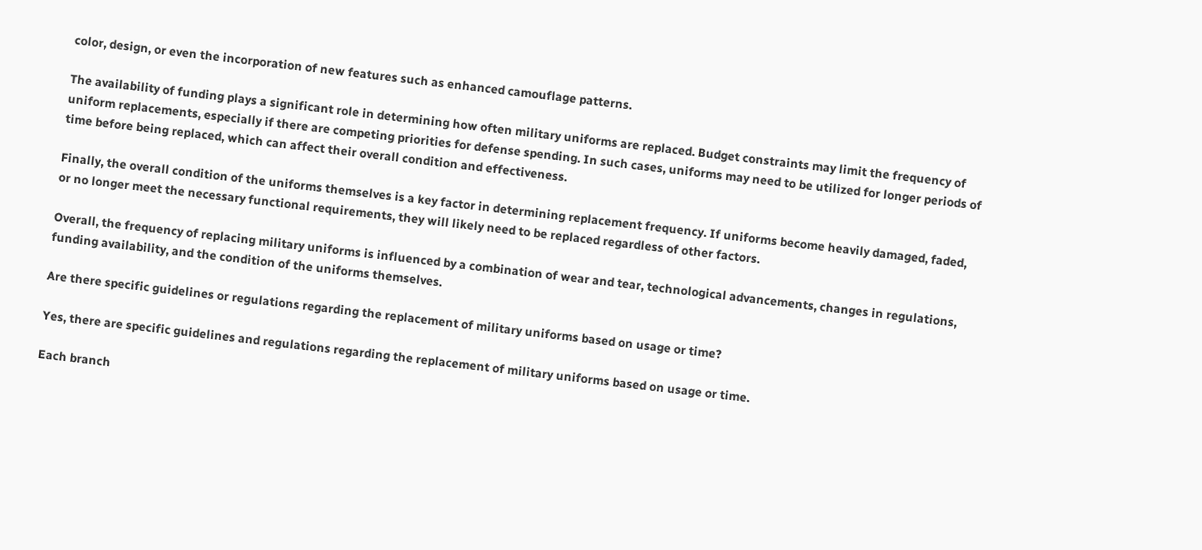color, design, or even the incorporation of new features such as enhanced camouflage patterns.

The availability of funding plays a significant role in determining how often military uniforms are replaced. Budget constraints may limit the frequency of uniform replacements, especially if there are competing priorities for defense spending. In such cases, uniforms may need to be utilized for longer periods of time before being replaced, which can affect their overall condition and effectiveness.

Finally, the overall condition of the uniforms themselves is a key factor in determining replacement frequency. If uniforms become heavily damaged, faded, or no longer meet the necessary functional requirements, they will likely need to be replaced regardless of other factors.

Overall, the frequency of replacing military uniforms is influenced by a combination of wear and tear, technological advancements, changes in regulations, funding availability, and the condition of the uniforms themselves.

Are there specific guidelines or regulations regarding the replacement of military uniforms based on usage or time?

Yes, there are specific guidelines and regulations regarding the replacement of military uniforms based on usage or time.

Each branch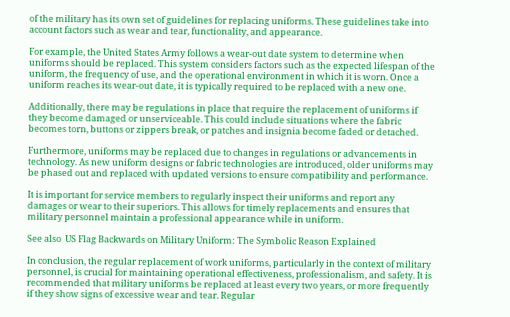of the military has its own set of guidelines for replacing uniforms. These guidelines take into account factors such as wear and tear, functionality, and appearance.

For example, the United States Army follows a wear-out date system to determine when uniforms should be replaced. This system considers factors such as the expected lifespan of the uniform, the frequency of use, and the operational environment in which it is worn. Once a uniform reaches its wear-out date, it is typically required to be replaced with a new one.

Additionally, there may be regulations in place that require the replacement of uniforms if they become damaged or unserviceable. This could include situations where the fabric becomes torn, buttons or zippers break, or patches and insignia become faded or detached.

Furthermore, uniforms may be replaced due to changes in regulations or advancements in technology. As new uniform designs or fabric technologies are introduced, older uniforms may be phased out and replaced with updated versions to ensure compatibility and performance.

It is important for service members to regularly inspect their uniforms and report any damages or wear to their superiors. This allows for timely replacements and ensures that military personnel maintain a professional appearance while in uniform.

See also  US Flag Backwards on Military Uniform: The Symbolic Reason Explained

In conclusion, the regular replacement of work uniforms, particularly in the context of military personnel, is crucial for maintaining operational effectiveness, professionalism, and safety. It is recommended that military uniforms be replaced at least every two years, or more frequently if they show signs of excessive wear and tear. Regular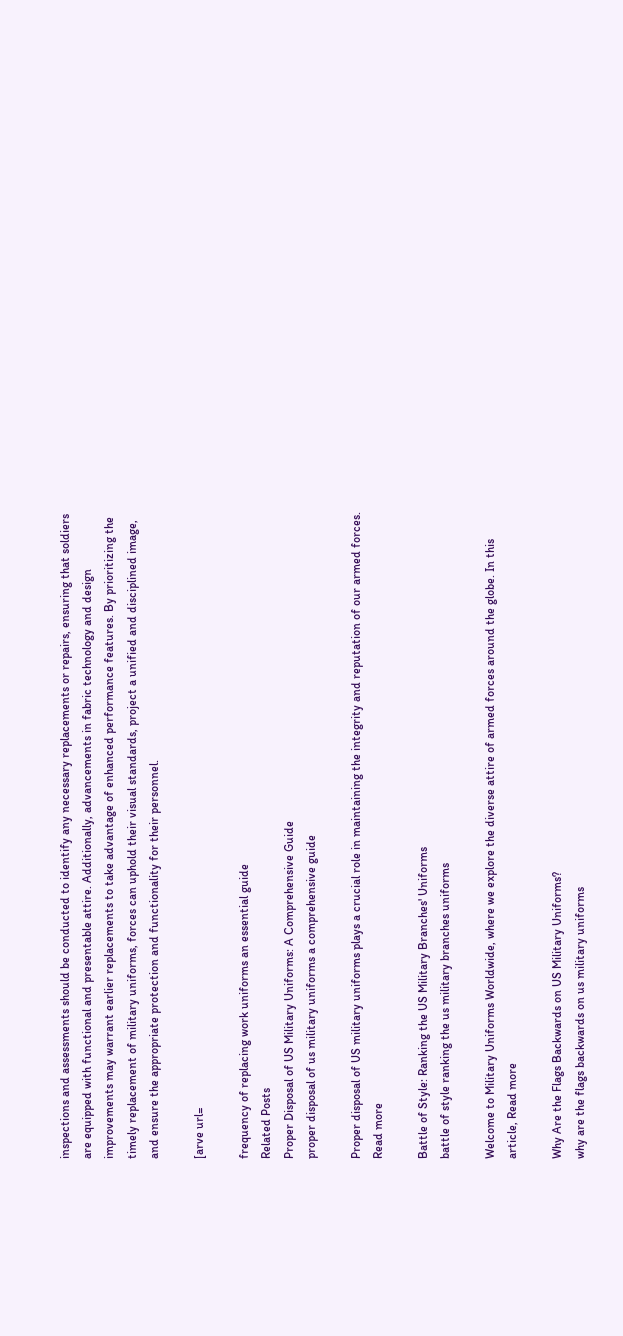inspections and assessments should be conducted to identify any necessary replacements or repairs, ensuring that soldiers are equipped with functional and presentable attire. Additionally, advancements in fabric technology and design improvements may warrant earlier replacements to take advantage of enhanced performance features. By prioritizing the timely replacement of military uniforms, forces can uphold their visual standards, project a unified and disciplined image, and ensure the appropriate protection and functionality for their personnel.

[arve url=

frequency of replacing work uniforms an essential guide
Related Posts
Proper Disposal of US Military Uniforms: A Comprehensive Guide
proper disposal of us military uniforms a comprehensive guide

Proper disposal of US military uniforms plays a crucial role in maintaining the integrity and reputation of our armed forces. Read more

Battle of Style: Ranking the US Military Branches' Uniforms
battle of style ranking the us military branches uniforms

Welcome to Military Uniforms Worldwide, where we explore the diverse attire of armed forces around the globe. In this article, Read more

Why Are the Flags Backwards on US Military Uniforms?
why are the flags backwards on us military uniforms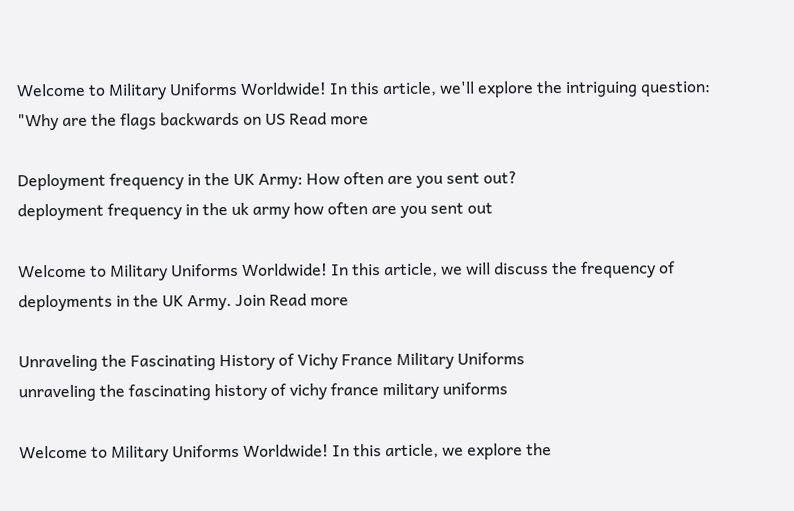Welcome to Military Uniforms Worldwide! In this article, we'll explore the intriguing question: "Why are the flags backwards on US Read more

Deployment frequency in the UK Army: How often are you sent out?
deployment frequency in the uk army how often are you sent out

Welcome to Military Uniforms Worldwide! In this article, we will discuss the frequency of deployments in the UK Army. Join Read more

Unraveling the Fascinating History of Vichy France Military Uniforms
unraveling the fascinating history of vichy france military uniforms

Welcome to Military Uniforms Worldwide! In this article, we explore the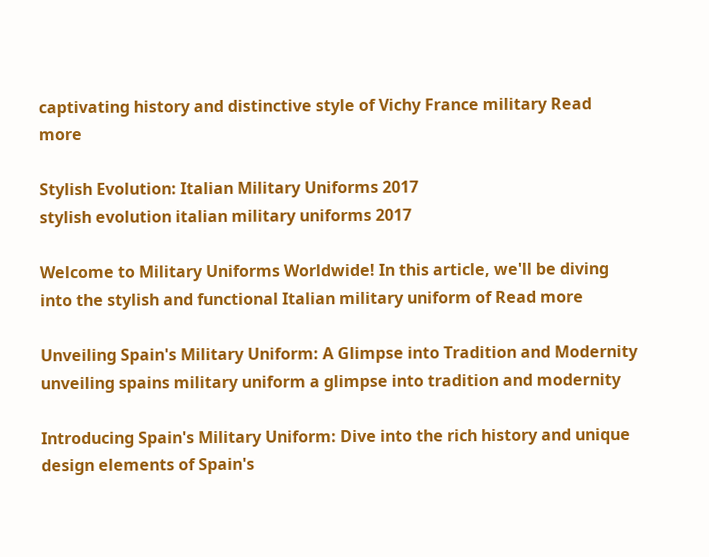captivating history and distinctive style of Vichy France military Read more

Stylish Evolution: Italian Military Uniforms 2017
stylish evolution italian military uniforms 2017

Welcome to Military Uniforms Worldwide! In this article, we'll be diving into the stylish and functional Italian military uniform of Read more

Unveiling Spain's Military Uniform: A Glimpse into Tradition and Modernity
unveiling spains military uniform a glimpse into tradition and modernity

Introducing Spain's Military Uniform: Dive into the rich history and unique design elements of Spain's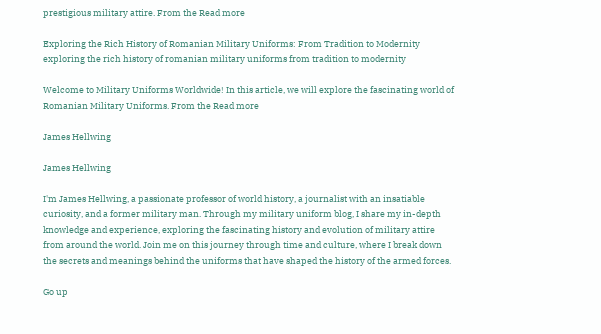prestigious military attire. From the Read more

Exploring the Rich History of Romanian Military Uniforms: From Tradition to Modernity
exploring the rich history of romanian military uniforms from tradition to modernity

Welcome to Military Uniforms Worldwide! In this article, we will explore the fascinating world of Romanian Military Uniforms. From the Read more

James Hellwing

James Hellwing

I'm James Hellwing, a passionate professor of world history, a journalist with an insatiable curiosity, and a former military man. Through my military uniform blog, I share my in-depth knowledge and experience, exploring the fascinating history and evolution of military attire from around the world. Join me on this journey through time and culture, where I break down the secrets and meanings behind the uniforms that have shaped the history of the armed forces.

Go up